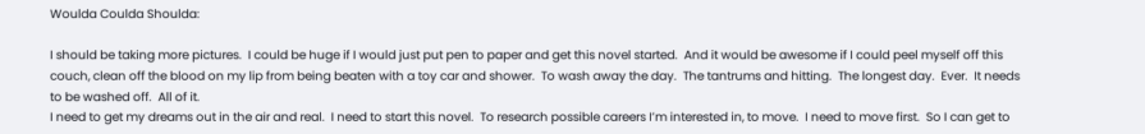Woulda Coulda Shoulda:

I should be taking more pictures.  I could be huge if I would just put pen to paper and get this novel started.  And it would be awesome if I could peel myself off this couch, clean off the blood on my lip from being beaten with a toy car and shower.  To wash away the day.  The tantrums and hitting.  The longest day.  Ever.  It needs to be washed off.  All of it.
I need to get my dreams out in the air and real.  I need to start this novel.  To research possible careers I’m interested in, to move.  I need to move first.  So I can get to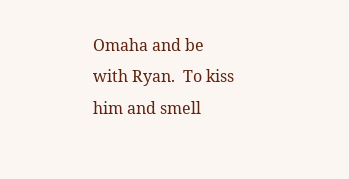Omaha and be with Ryan.  To kiss him and smell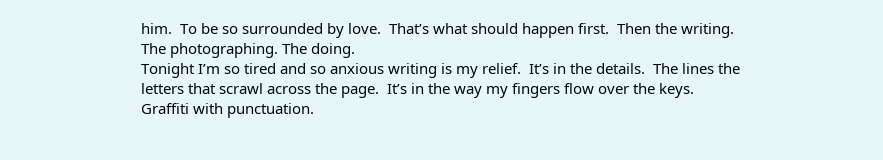him.  To be so surrounded by love.  That’s what should happen first.  Then the writing.  The photographing. The doing.
Tonight I’m so tired and so anxious writing is my relief.  It’s in the details.  The lines the letters that scrawl across the page.  It’s in the way my fingers flow over the keys.  Graffiti with punctuation.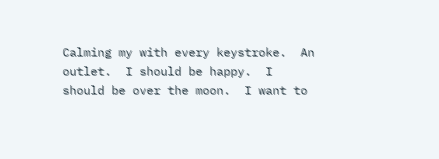Calming my with every keystroke.  An outlet.  I should be happy.  I should be over the moon.  I want to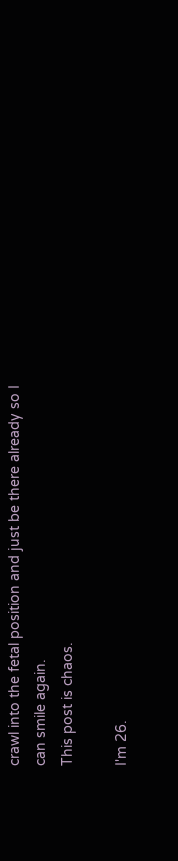crawl into the fetal position and just be there already so I can smile again.
This post is chaos.

I'm 26.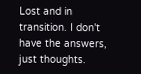Lost and in transition. I don't have the answers, just thoughts.